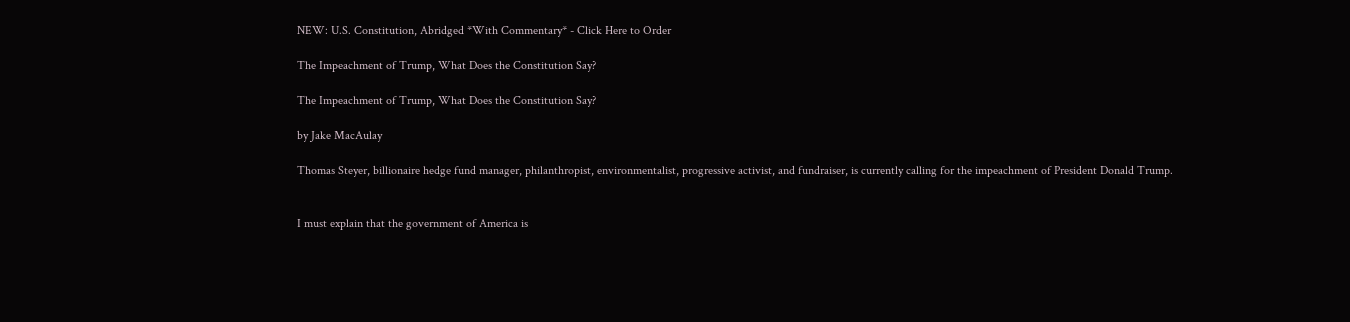NEW: U.S. Constitution, Abridged *With Commentary* - Click Here to Order

The Impeachment of Trump, What Does the Constitution Say?

The Impeachment of Trump, What Does the Constitution Say?

by Jake MacAulay

Thomas Steyer, billionaire hedge fund manager, philanthropist, environmentalist, progressive activist, and fundraiser, is currently calling for the impeachment of President Donald Trump.


I must explain that the government of America is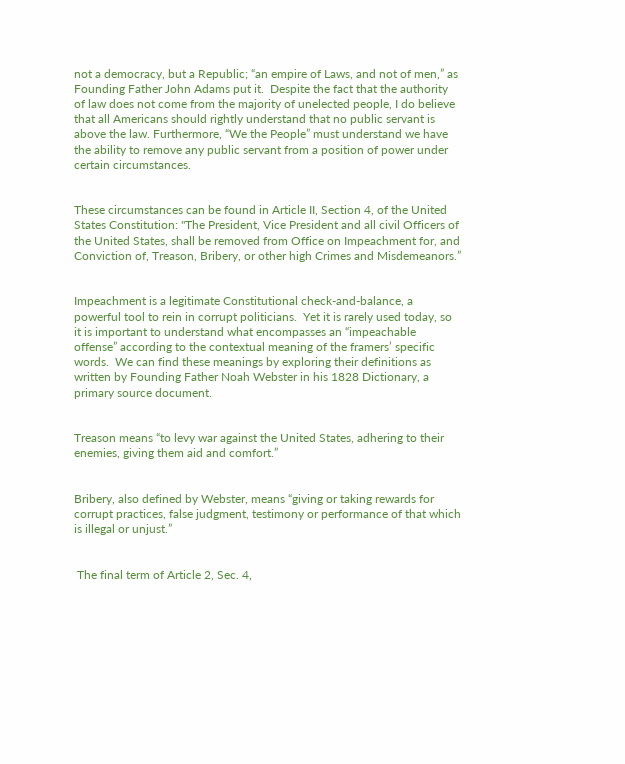not a democracy, but a Republic; “an empire of Laws, and not of men,” as Founding Father John Adams put it.  Despite the fact that the authority of law does not come from the majority of unelected people, I do believe that all Americans should rightly understand that no public servant is above the law. Furthermore, “We the People” must understand we have the ability to remove any public servant from a position of power under certain circumstances.


These circumstances can be found in Article II, Section 4, of the United States Constitution: "The President, Vice President and all civil Officers of the United States, shall be removed from Office on Impeachment for, and Conviction of, Treason, Bribery, or other high Crimes and Misdemeanors.”


Impeachment is a legitimate Constitutional check-and-balance, a powerful tool to rein in corrupt politicians.  Yet it is rarely used today, so it is important to understand what encompasses an “impeachable offense” according to the contextual meaning of the framers’ specific words.  We can find these meanings by exploring their definitions as written by Founding Father Noah Webster in his 1828 Dictionary, a primary source document.


Treason means “to levy war against the United States, adhering to their enemies, giving them aid and comfort.”


Bribery, also defined by Webster, means “giving or taking rewards for corrupt practices, false judgment, testimony or performance of that which is illegal or unjust.”


 The final term of Article 2, Sec. 4,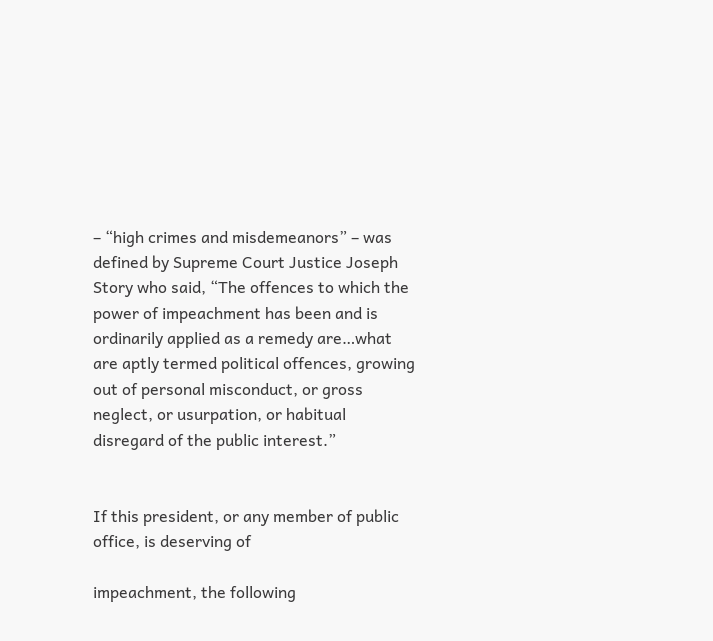– “high crimes and misdemeanors” – was defined by Supreme Court Justice Joseph Story who said, “The offences to which the power of impeachment has been and is ordinarily applied as a remedy are…what are aptly termed political offences, growing out of personal misconduct, or gross neglect, or usurpation, or habitual disregard of the public interest.”


If this president, or any member of public office, is deserving of

impeachment, the following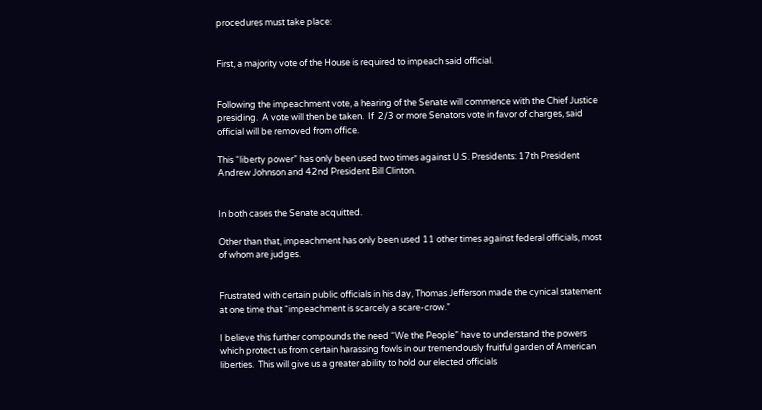procedures must take place:


First, a majority vote of the House is required to impeach said official.


Following the impeachment vote, a hearing of the Senate will commence with the Chief Justice presiding.  A vote will then be taken.  If  2/3 or more Senators vote in favor of charges, said official will be removed from office.

This “liberty power” has only been used two times against U.S. Presidents: 17th President Andrew Johnson and 42nd President Bill Clinton.


In both cases the Senate acquitted.

Other than that, impeachment has only been used 11 other times against federal officials, most of whom are judges.


Frustrated with certain public officials in his day, Thomas Jefferson made the cynical statement at one time that “impeachment is scarcely a scare-crow.”

I believe this further compounds the need “We the People” have to understand the powers which protect us from certain harassing fowls in our tremendously fruitful garden of American liberties.  This will give us a greater ability to hold our elected officials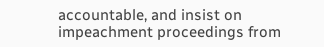accountable, and insist on impeachment proceedings from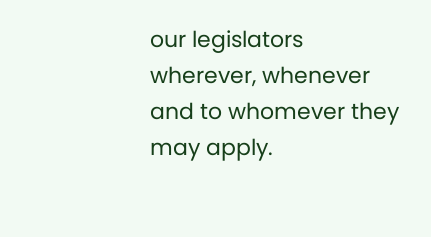our legislators wherever, whenever and to whomever they may apply.